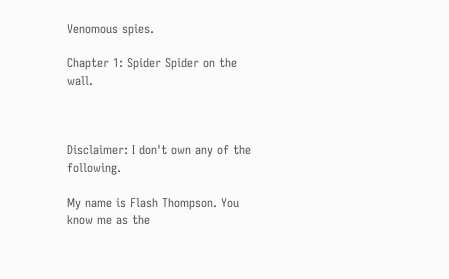Venomous spies.

Chapter 1: Spider Spider on the wall.



Disclaimer: I don't own any of the following.

My name is Flash Thompson. You know me as the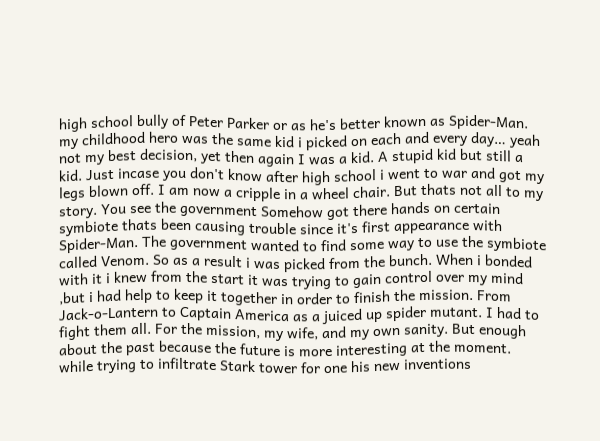high school bully of Peter Parker or as he's better known as Spider-Man. my childhood hero was the same kid i picked on each and every day… yeah not my best decision, yet then again I was a kid. A stupid kid but still a kid. Just incase you don't know after high school i went to war and got my legs blown off. I am now a cripple in a wheel chair. But thats not all to my story. You see the government Somehow got there hands on certain symbiote thats been causing trouble since it's first appearance with Spider-Man. The government wanted to find some way to use the symbiote called Venom. So as a result i was picked from the bunch. When i bonded with it i knew from the start it was trying to gain control over my mind ,but i had help to keep it together in order to finish the mission. From Jack-o-Lantern to Captain America as a juiced up spider mutant. I had to fight them all. For the mission, my wife, and my own sanity. But enough about the past because the future is more interesting at the moment. while trying to infiltrate Stark tower for one his new inventions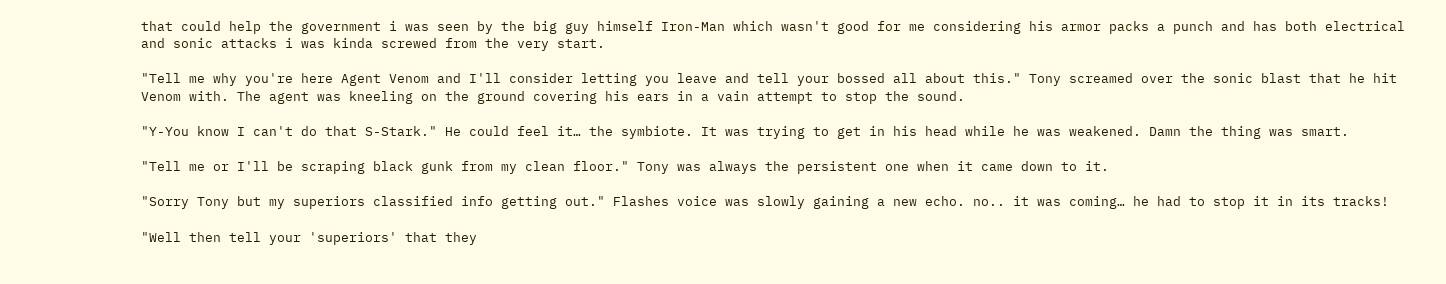that could help the government i was seen by the big guy himself Iron-Man which wasn't good for me considering his armor packs a punch and has both electrical and sonic attacks i was kinda screwed from the very start.

"Tell me why you're here Agent Venom and I'll consider letting you leave and tell your bossed all about this." Tony screamed over the sonic blast that he hit Venom with. The agent was kneeling on the ground covering his ears in a vain attempt to stop the sound.

"Y-You know I can't do that S-Stark." He could feel it… the symbiote. It was trying to get in his head while he was weakened. Damn the thing was smart.

"Tell me or I'll be scraping black gunk from my clean floor." Tony was always the persistent one when it came down to it.

"Sorry Tony but my superiors classified info getting out." Flashes voice was slowly gaining a new echo. no.. it was coming… he had to stop it in its tracks!

"Well then tell your 'superiors' that they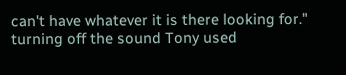can't have whatever it is there looking for." turning off the sound Tony used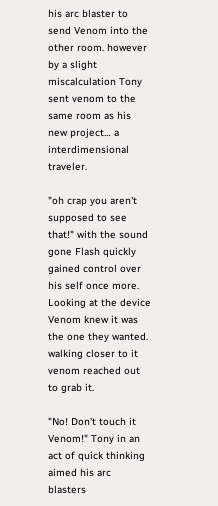his arc blaster to send Venom into the other room. however by a slight miscalculation Tony sent venom to the same room as his new project… a interdimensional traveler.

"oh crap you aren't supposed to see that!" with the sound gone Flash quickly gained control over his self once more. Looking at the device Venom knew it was the one they wanted. walking closer to it venom reached out to grab it.

"No! Don't touch it Venom!" Tony in an act of quick thinking aimed his arc blasters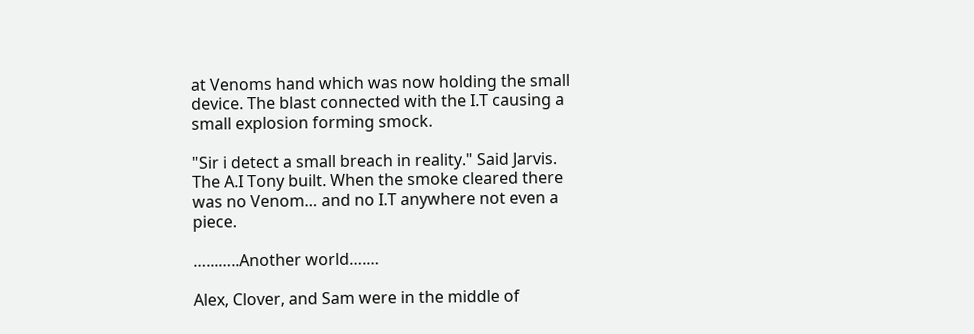at Venoms hand which was now holding the small device. The blast connected with the I.T causing a small explosion forming smock.

"Sir i detect a small breach in reality." Said Jarvis. The A.I Tony built. When the smoke cleared there was no Venom… and no I.T anywhere not even a piece.

…...…..Another world….…

Alex, Clover, and Sam were in the middle of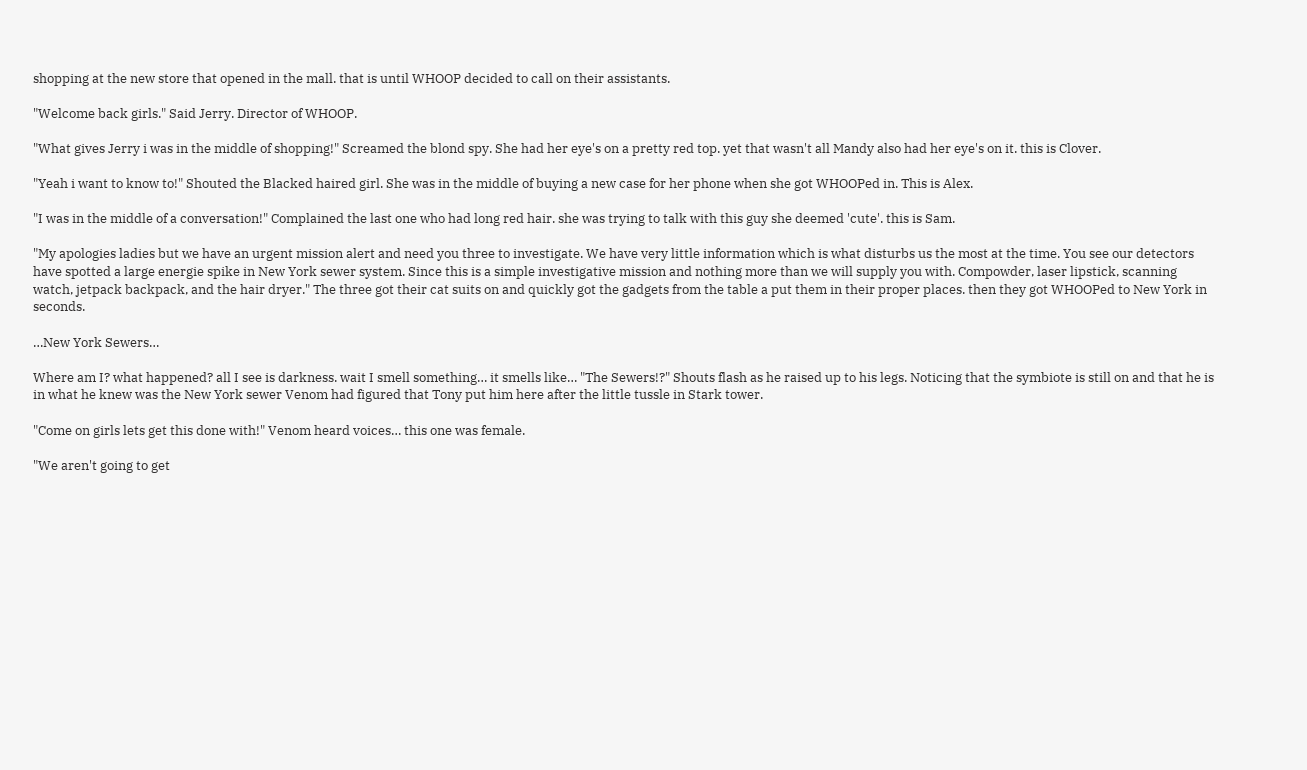shopping at the new store that opened in the mall. that is until WHOOP decided to call on their assistants.

"Welcome back girls." Said Jerry. Director of WHOOP.

"What gives Jerry i was in the middle of shopping!" Screamed the blond spy. She had her eye's on a pretty red top. yet that wasn't all Mandy also had her eye's on it. this is Clover.

"Yeah i want to know to!" Shouted the Blacked haired girl. She was in the middle of buying a new case for her phone when she got WHOOPed in. This is Alex.

"I was in the middle of a conversation!" Complained the last one who had long red hair. she was trying to talk with this guy she deemed 'cute'. this is Sam.

"My apologies ladies but we have an urgent mission alert and need you three to investigate. We have very little information which is what disturbs us the most at the time. You see our detectors have spotted a large energie spike in New York sewer system. Since this is a simple investigative mission and nothing more than we will supply you with. Compowder, laser lipstick, scanning watch, jetpack backpack, and the hair dryer." The three got their cat suits on and quickly got the gadgets from the table a put them in their proper places. then they got WHOOPed to New York in seconds.

…New York Sewers…

Where am I? what happened? all I see is darkness. wait I smell something… it smells like… "The Sewers!?" Shouts flash as he raised up to his legs. Noticing that the symbiote is still on and that he is in what he knew was the New York sewer Venom had figured that Tony put him here after the little tussle in Stark tower.

"Come on girls lets get this done with!" Venom heard voices… this one was female.

"We aren't going to get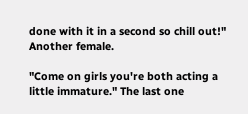done with it in a second so chill out!" Another female.

"Come on girls you're both acting a little immature." The last one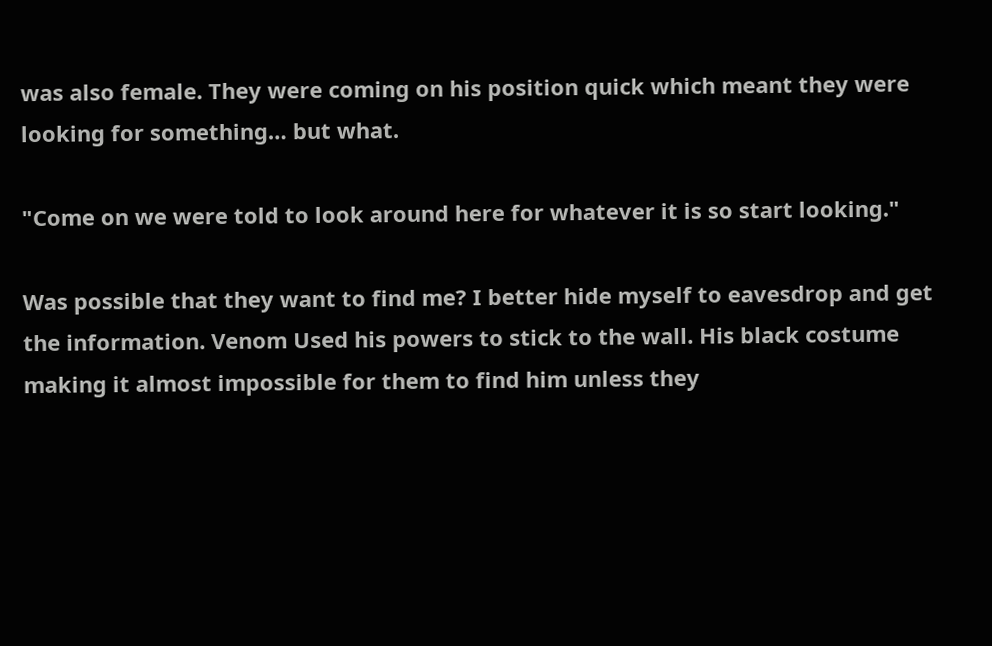was also female. They were coming on his position quick which meant they were looking for something… but what.

"Come on we were told to look around here for whatever it is so start looking."

Was possible that they want to find me? I better hide myself to eavesdrop and get the information. Venom Used his powers to stick to the wall. His black costume making it almost impossible for them to find him unless they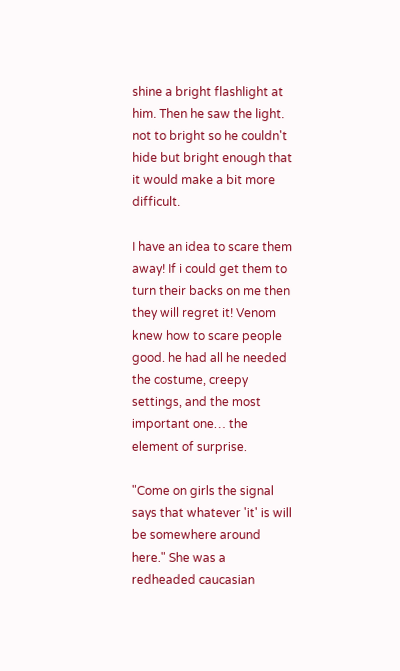shine a bright flashlight at him. Then he saw the light. not to bright so he couldn't hide but bright enough that it would make a bit more difficult.

I have an idea to scare them away! If i could get them to turn their backs on me then they will regret it! Venom knew how to scare people good. he had all he needed the costume, creepy settings, and the most important one… the element of surprise.

"Come on girls the signal says that whatever 'it' is will be somewhere around here." She was a redheaded caucasian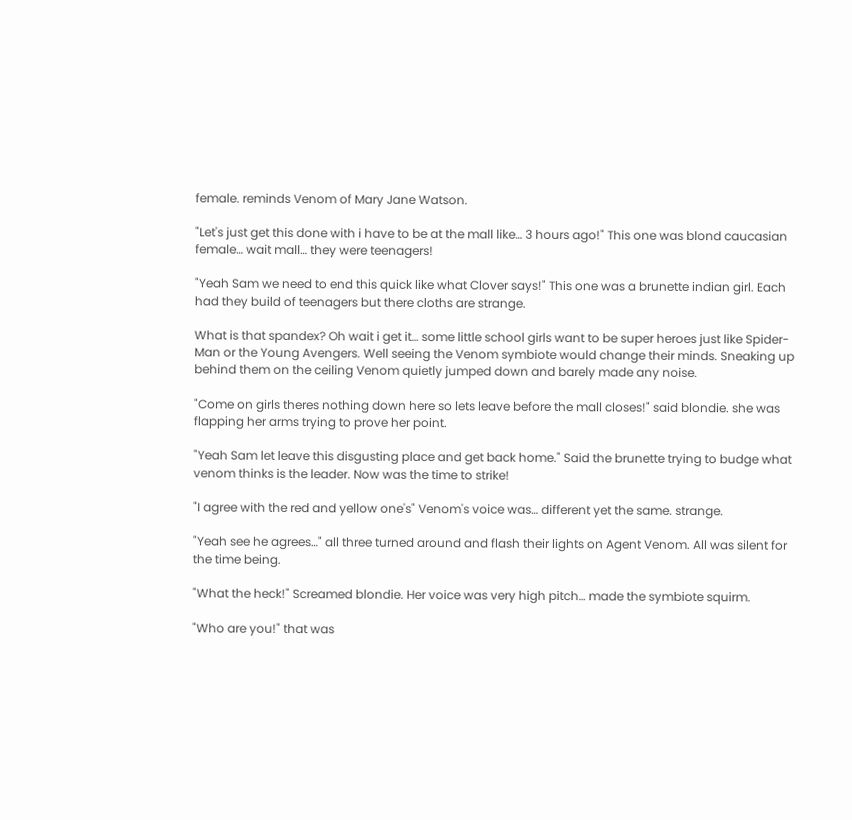female. reminds Venom of Mary Jane Watson.

"Let's just get this done with i have to be at the mall like… 3 hours ago!" This one was blond caucasian female… wait mall… they were teenagers!

"Yeah Sam we need to end this quick like what Clover says!" This one was a brunette indian girl. Each had they build of teenagers but there cloths are strange.

What is that spandex? Oh wait i get it… some little school girls want to be super heroes just like Spider-Man or the Young Avengers. Well seeing the Venom symbiote would change their minds. Sneaking up behind them on the ceiling Venom quietly jumped down and barely made any noise.

"Come on girls theres nothing down here so lets leave before the mall closes!" said blondie. she was flapping her arms trying to prove her point.

"Yeah Sam let leave this disgusting place and get back home." Said the brunette trying to budge what venom thinks is the leader. Now was the time to strike!

"I agree with the red and yellow one's" Venom's voice was… different yet the same. strange.

"Yeah see he agrees…" all three turned around and flash their lights on Agent Venom. All was silent for the time being.

"What the heck!" Screamed blondie. Her voice was very high pitch… made the symbiote squirm.

"Who are you!" that was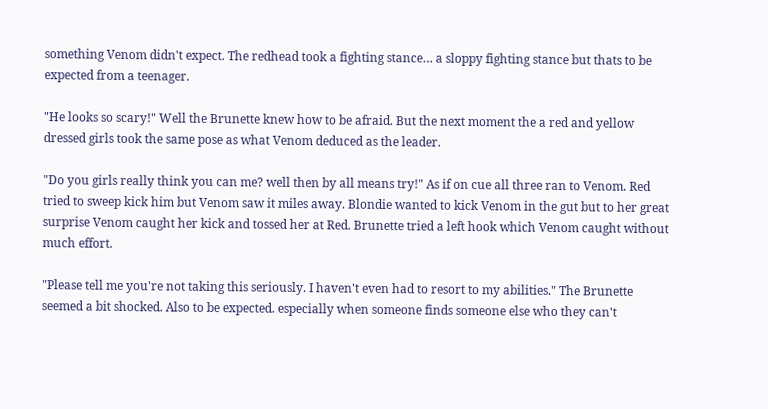something Venom didn't expect. The redhead took a fighting stance… a sloppy fighting stance but thats to be expected from a teenager.

"He looks so scary!" Well the Brunette knew how to be afraid. But the next moment the a red and yellow dressed girls took the same pose as what Venom deduced as the leader.

"Do you girls really think you can me? well then by all means try!" As if on cue all three ran to Venom. Red tried to sweep kick him but Venom saw it miles away. Blondie wanted to kick Venom in the gut but to her great surprise Venom caught her kick and tossed her at Red. Brunette tried a left hook which Venom caught without much effort.

"Please tell me you're not taking this seriously. I haven't even had to resort to my abilities." The Brunette seemed a bit shocked. Also to be expected. especially when someone finds someone else who they can't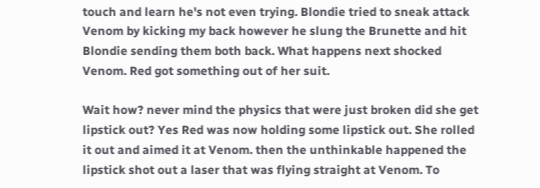touch and learn he's not even trying. Blondie tried to sneak attack Venom by kicking my back however he slung the Brunette and hit Blondie sending them both back. What happens next shocked Venom. Red got something out of her suit.

Wait how? never mind the physics that were just broken did she get lipstick out? Yes Red was now holding some lipstick out. She rolled it out and aimed it at Venom. then the unthinkable happened the lipstick shot out a laser that was flying straight at Venom. To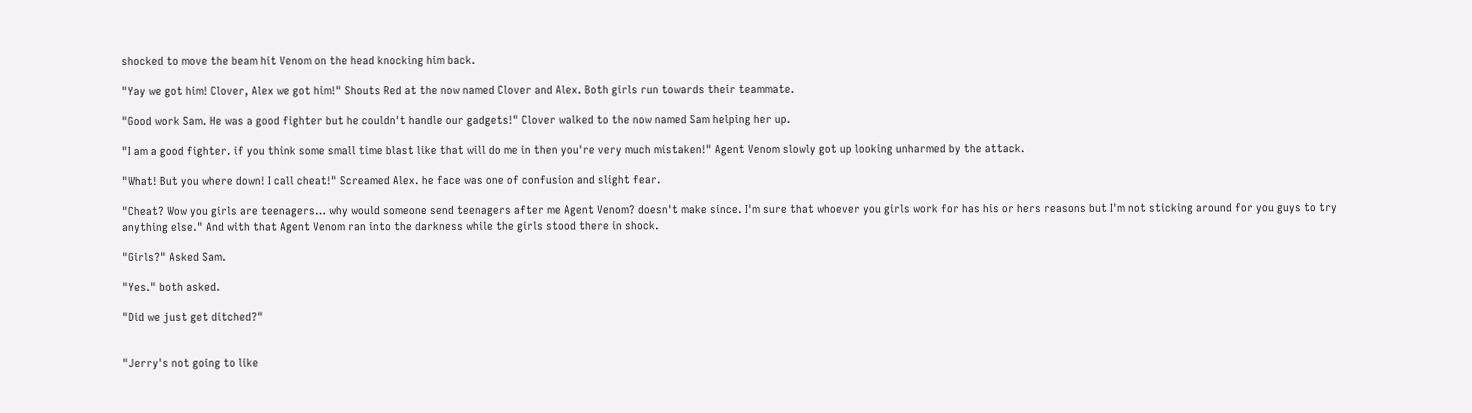shocked to move the beam hit Venom on the head knocking him back.

"Yay we got him! Clover, Alex we got him!" Shouts Red at the now named Clover and Alex. Both girls run towards their teammate.

"Good work Sam. He was a good fighter but he couldn't handle our gadgets!" Clover walked to the now named Sam helping her up.

"I am a good fighter. if you think some small time blast like that will do me in then you're very much mistaken!" Agent Venom slowly got up looking unharmed by the attack.

"What! But you where down! I call cheat!" Screamed Alex. he face was one of confusion and slight fear.

"Cheat? Wow you girls are teenagers… why would someone send teenagers after me Agent Venom? doesn't make since. I'm sure that whoever you girls work for has his or hers reasons but I'm not sticking around for you guys to try anything else." And with that Agent Venom ran into the darkness while the girls stood there in shock.

"Girls?" Asked Sam.

"Yes." both asked.

"Did we just get ditched?"


"Jerry's not going to like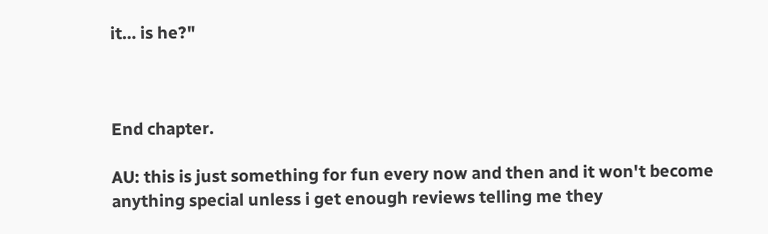it… is he?"



End chapter.

AU: this is just something for fun every now and then and it won't become anything special unless i get enough reviews telling me they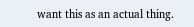want this as an actual thing.